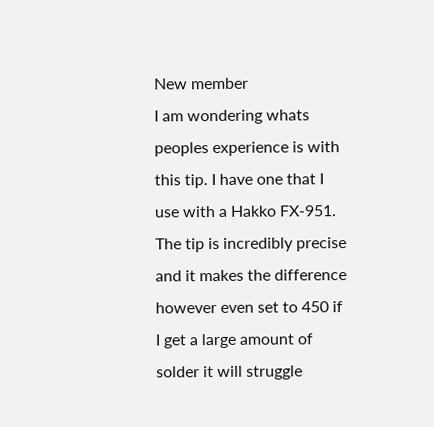New member
I am wondering whats peoples experience is with this tip. I have one that I use with a Hakko FX-951. The tip is incredibly precise and it makes the difference however even set to 450 if I get a large amount of solder it will struggle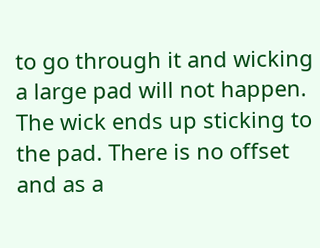to go through it and wicking a large pad will not happen. The wick ends up sticking to the pad. There is no offset and as a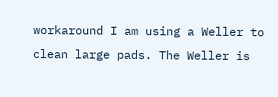workaround I am using a Weller to clean large pads. The Weller is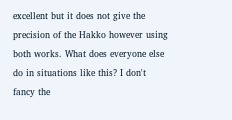excellent but it does not give the precision of the Hakko however using both works. What does everyone else do in situations like this? I don't fancy the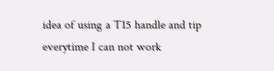idea of using a T15 handle and tip everytime I can not work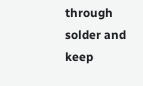through solder and keep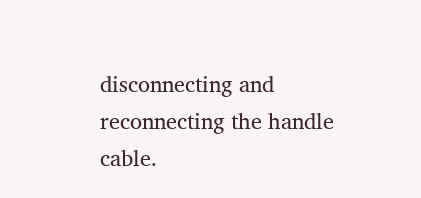disconnecting and reconnecting the handle cable.